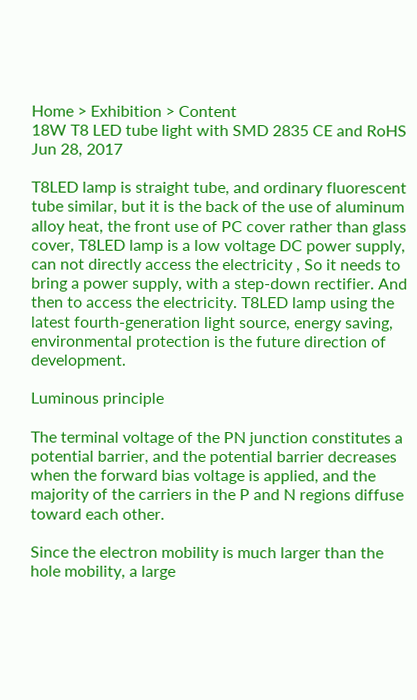Home > Exhibition > Content
18W T8 LED tube light with SMD 2835 CE and RoHS
Jun 28, 2017

T8LED lamp is straight tube, and ordinary fluorescent tube similar, but it is the back of the use of aluminum alloy heat, the front use of PC cover rather than glass cover, T8LED lamp is a low voltage DC power supply, can not directly access the electricity , So it needs to bring a power supply, with a step-down rectifier. And then to access the electricity. T8LED lamp using the latest fourth-generation light source, energy saving, environmental protection is the future direction of development.

Luminous principle

The terminal voltage of the PN junction constitutes a potential barrier, and the potential barrier decreases when the forward bias voltage is applied, and the majority of the carriers in the P and N regions diffuse toward each other.

Since the electron mobility is much larger than the hole mobility, a large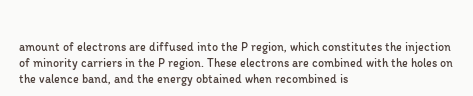amount of electrons are diffused into the P region, which constitutes the injection of minority carriers in the P region. These electrons are combined with the holes on the valence band, and the energy obtained when recombined is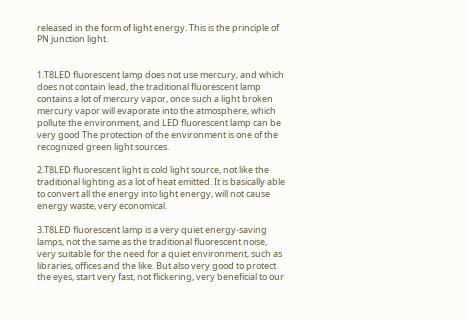released in the form of light energy. This is the principle of PN junction light.


1.T8LED fluorescent lamp does not use mercury, and which does not contain lead, the traditional fluorescent lamp contains a lot of mercury vapor, once such a light broken mercury vapor will evaporate into the atmosphere, which pollute the environment, and LED fluorescent lamp can be very good The protection of the environment is one of the recognized green light sources.

2.T8LED fluorescent light is cold light source, not like the traditional lighting as a lot of heat emitted. It is basically able to convert all the energy into light energy, will not cause energy waste, very economical.

3.T8LED fluorescent lamp is a very quiet energy-saving lamps, not the same as the traditional fluorescent noise, very suitable for the need for a quiet environment, such as libraries, offices and the like. But also very good to protect the eyes, start very fast, not flickering, very beneficial to our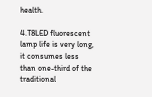health.

4.T8LED fluorescent lamp life is very long, it consumes less than one-third of the traditional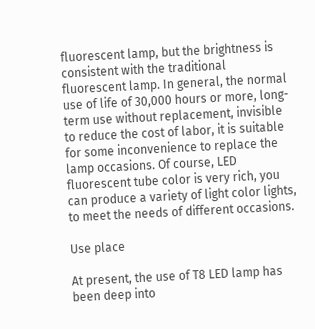fluorescent lamp, but the brightness is consistent with the traditional fluorescent lamp. In general, the normal use of life of 30,000 hours or more, long-term use without replacement, invisible to reduce the cost of labor, it is suitable for some inconvenience to replace the lamp occasions. Of course, LED fluorescent tube color is very rich, you can produce a variety of light color lights, to meet the needs of different occasions.

Use place

At present, the use of T8 LED lamp has been deep into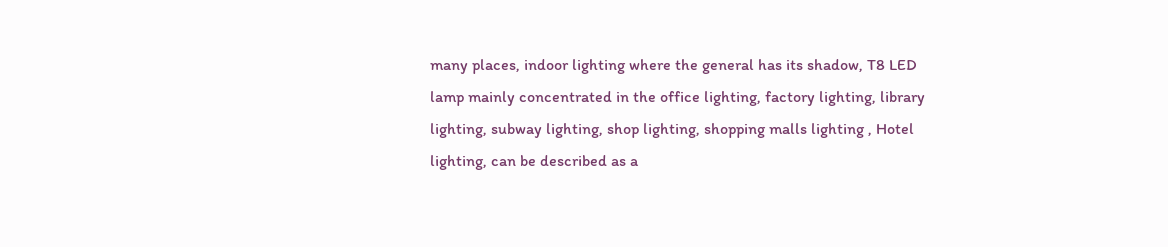many places, indoor lighting where the general has its shadow, T8 LED lamp mainly concentrated in the office lighting, factory lighting, library lighting, subway lighting, shop lighting, shopping malls lighting , Hotel lighting, can be described as a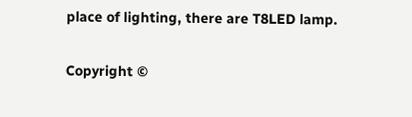place of lighting, there are T8LED lamp.

Copyright ©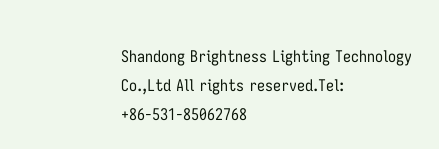Shandong Brightness Lighting Technology Co.,Ltd All rights reserved.Tel: +86-531-85062768